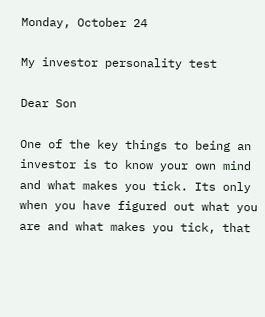Monday, October 24

My investor personality test

Dear Son

One of the key things to being an investor is to know your own mind and what makes you tick. Its only when you have figured out what you are and what makes you tick, that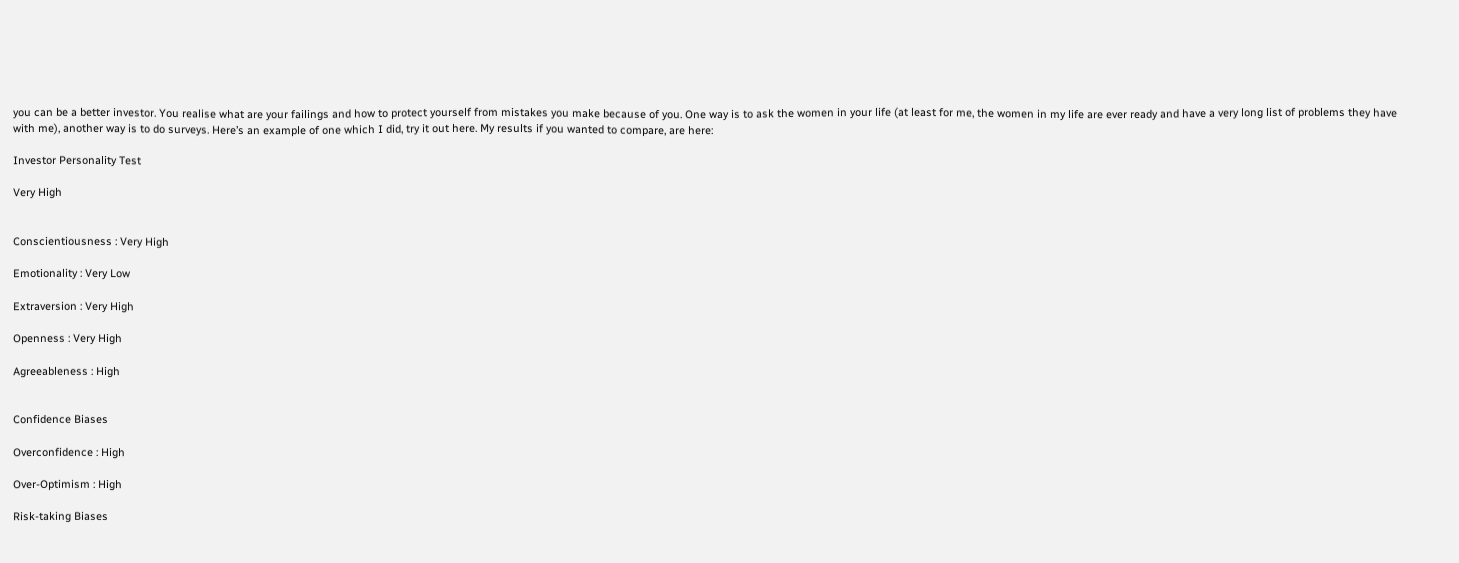you can be a better investor. You realise what are your failings and how to protect yourself from mistakes you make because of you. One way is to ask the women in your life (at least for me, the women in my life are ever ready and have a very long list of problems they have with me), another way is to do surveys. Here’s an example of one which I did, try it out here. My results if you wanted to compare, are here:

Investor Personality Test

Very High


Conscientiousness : Very High

Emotionality : Very Low

Extraversion : Very High

Openness : Very High

Agreeableness : High


Confidence Biases

Overconfidence : High

Over-Optimism : High

Risk-taking Biases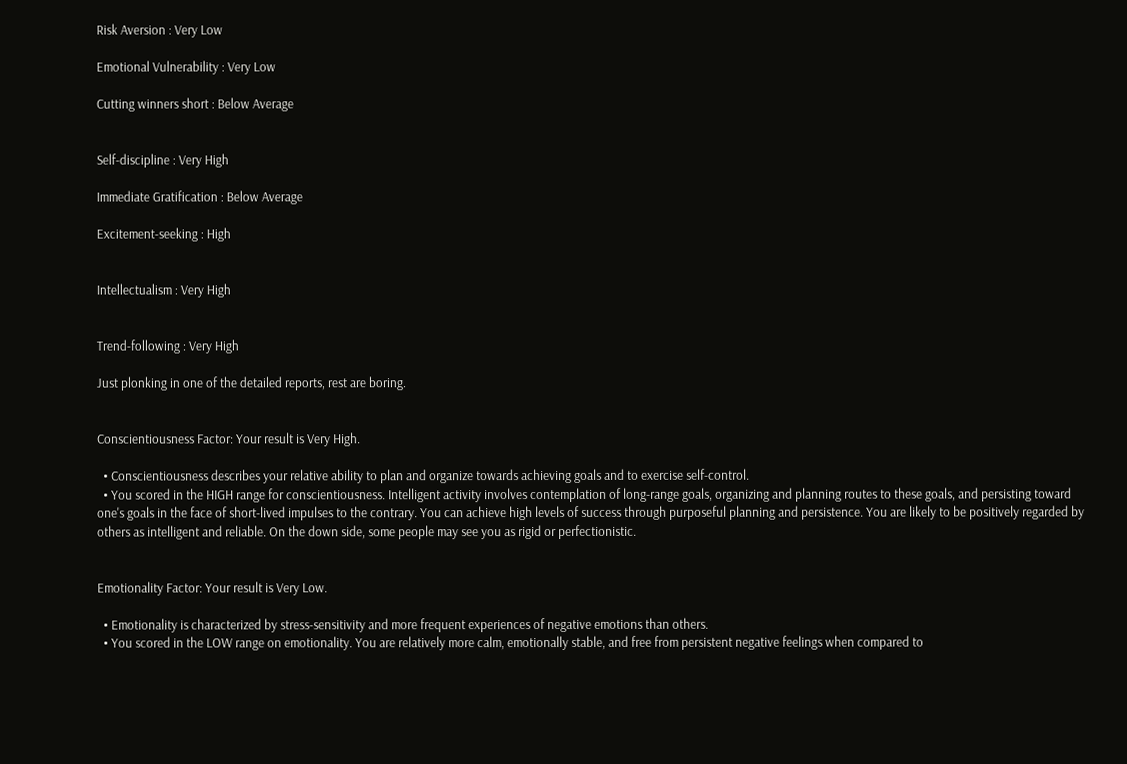Risk Aversion : Very Low

Emotional Vulnerability : Very Low

Cutting winners short : Below Average


Self-discipline : Very High

Immediate Gratification : Below Average

Excitement-seeking : High


Intellectualism : Very High


Trend-following : Very High

Just plonking in one of the detailed reports, rest are boring.


Conscientiousness Factor: Your result is Very High.

  • Conscientiousness describes your relative ability to plan and organize towards achieving goals and to exercise self-control.
  • You scored in the HIGH range for conscientiousness. Intelligent activity involves contemplation of long-range goals, organizing and planning routes to these goals, and persisting toward one's goals in the face of short-lived impulses to the contrary. You can achieve high levels of success through purposeful planning and persistence. You are likely to be positively regarded by others as intelligent and reliable. On the down side, some people may see you as rigid or perfectionistic.


Emotionality Factor: Your result is Very Low.

  • Emotionality is characterized by stress-sensitivity and more frequent experiences of negative emotions than others.
  • You scored in the LOW range on emotionality. You are relatively more calm, emotionally stable, and free from persistent negative feelings when compared to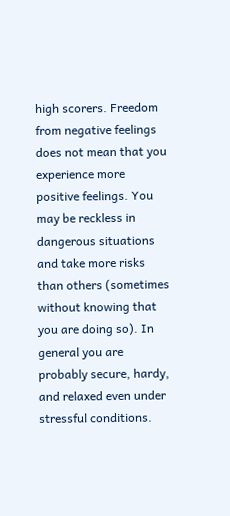high scorers. Freedom from negative feelings does not mean that you experience more positive feelings. You may be reckless in dangerous situations and take more risks than others (sometimes without knowing that you are doing so). In general you are probably secure, hardy, and relaxed even under stressful conditions.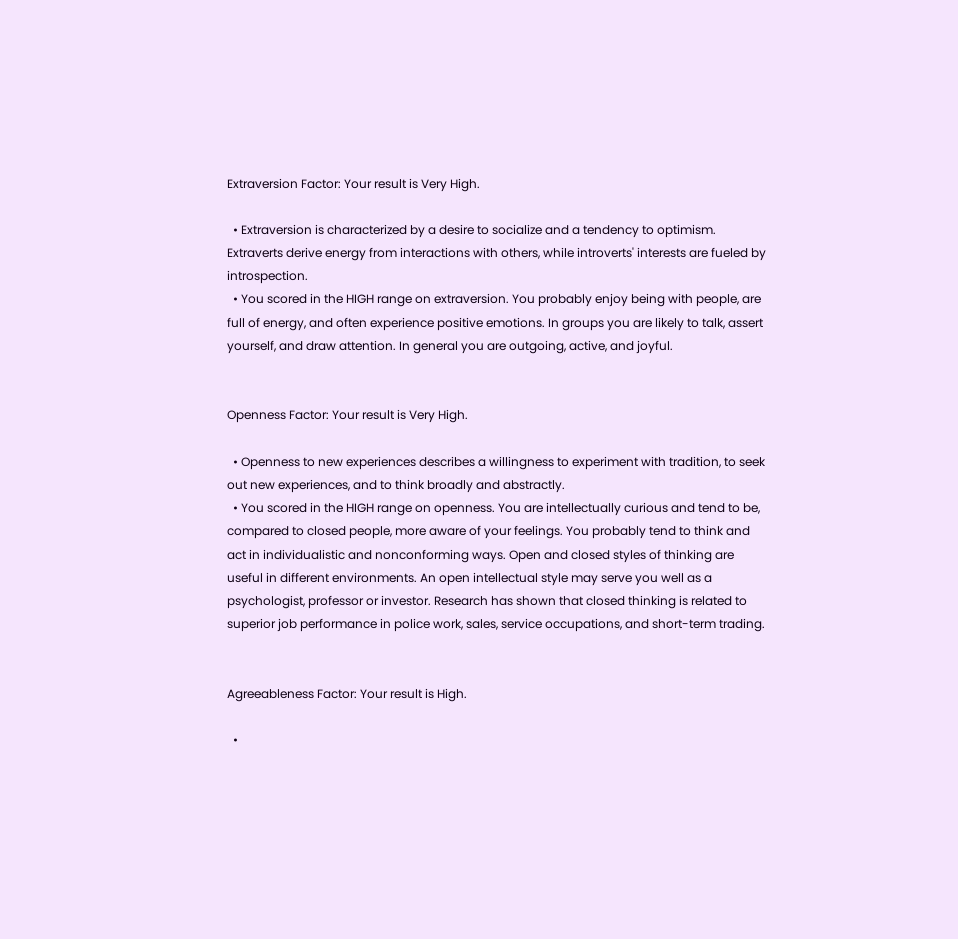Extraversion Factor: Your result is Very High.

  • Extraversion is characterized by a desire to socialize and a tendency to optimism. Extraverts derive energy from interactions with others, while introverts' interests are fueled by introspection.
  • You scored in the HIGH range on extraversion. You probably enjoy being with people, are full of energy, and often experience positive emotions. In groups you are likely to talk, assert yourself, and draw attention. In general you are outgoing, active, and joyful.


Openness Factor: Your result is Very High.

  • Openness to new experiences describes a willingness to experiment with tradition, to seek out new experiences, and to think broadly and abstractly.
  • You scored in the HIGH range on openness. You are intellectually curious and tend to be, compared to closed people, more aware of your feelings. You probably tend to think and act in individualistic and nonconforming ways. Open and closed styles of thinking are useful in different environments. An open intellectual style may serve you well as a psychologist, professor or investor. Research has shown that closed thinking is related to superior job performance in police work, sales, service occupations, and short-term trading.


Agreeableness Factor: Your result is High.

  •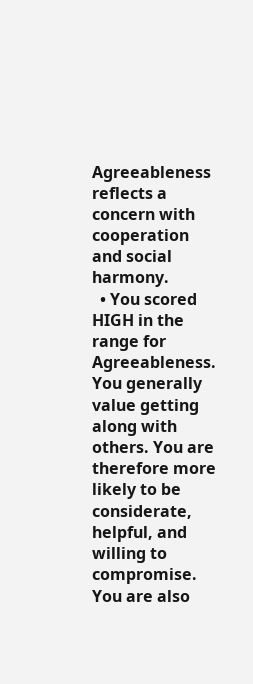Agreeableness reflects a concern with cooperation and social harmony.
  • You scored HIGH in the range for Agreeableness. You generally value getting along with others. You are therefore more likely to be considerate, helpful, and willing to compromise. You are also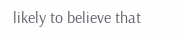likely to believe that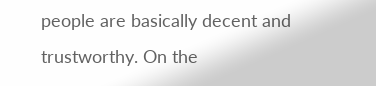people are basically decent and trustworthy. On the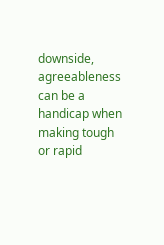downside, agreeableness can be a handicap when making tough or rapid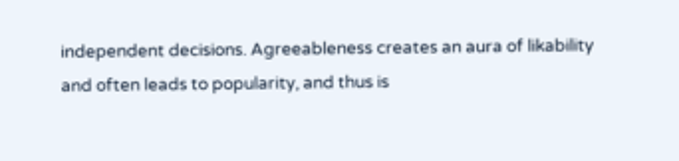independent decisions. Agreeableness creates an aura of likability and often leads to popularity, and thus is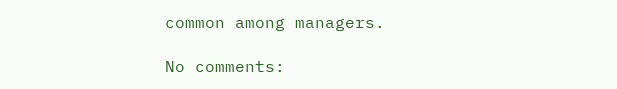common among managers.

No comments: